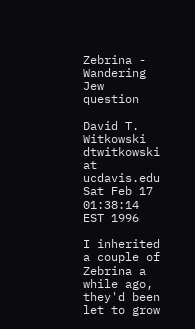Zebrina - Wandering Jew question

David T. Witkowski dtwitkowski at ucdavis.edu
Sat Feb 17 01:38:14 EST 1996

I inherited a couple of Zebrina a while ago, they'd been let to grow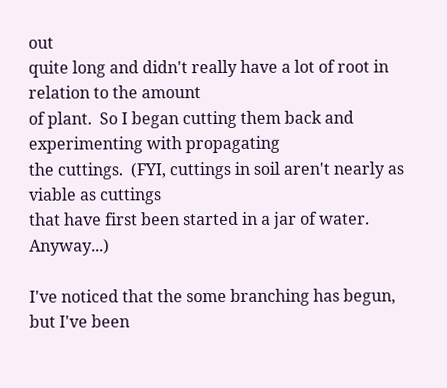out
quite long and didn't really have a lot of root in relation to the amount
of plant.  So I began cutting them back and experimenting with propagating
the cuttings.  (FYI, cuttings in soil aren't nearly as viable as cuttings
that have first been started in a jar of water.  Anyway...)

I've noticed that the some branching has begun, but I've been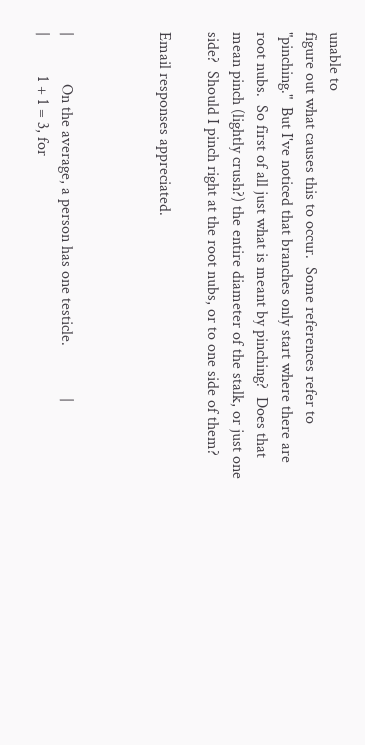unable to
figure out what causes this to occur.  Some references refer to
"pinching."  But I've noticed that branches only start where there are
root nubs.  So first of all just what is meant by pinching?  Does that
mean pinch (lightly crush?) the entire diameter of the stalk, or just one
side?  Should I pinch right at the root nubs, or to one side of them?

Email responses appreciated.



|            On the average, a person has one testicle.             |
|          1 + 1 = 3, for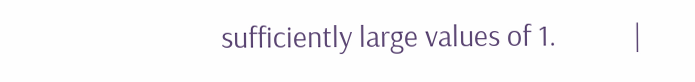sufficiently large values of 1.           |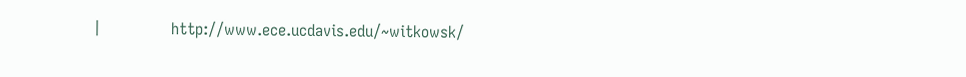|              http://www.ece.ucdavis.edu/~witkowsk/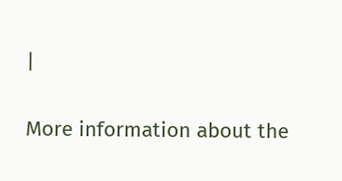|

More information about the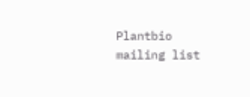Plantbio mailing list